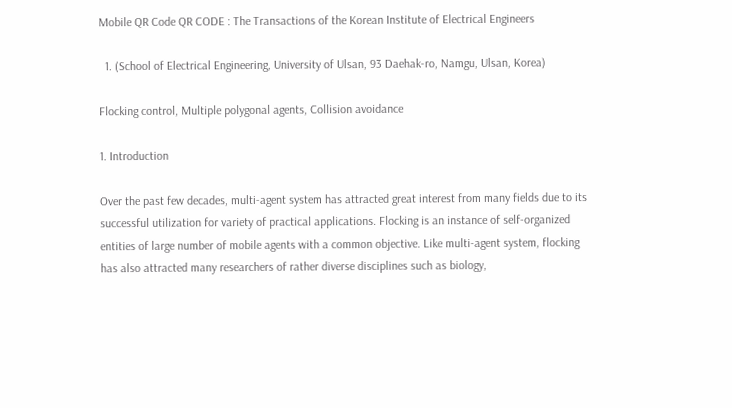Mobile QR Code QR CODE : The Transactions of the Korean Institute of Electrical Engineers

  1. (School of Electrical Engineering, University of Ulsan, 93 Daehak-ro, Namgu, Ulsan, Korea)

Flocking control, Multiple polygonal agents, Collision avoidance

1. Introduction

Over the past few decades, multi-agent system has attracted great interest from many fields due to its successful utilization for variety of practical applications. Flocking is an instance of self-organized entities of large number of mobile agents with a common objective. Like multi-agent system, flocking has also attracted many researchers of rather diverse disciplines such as biology,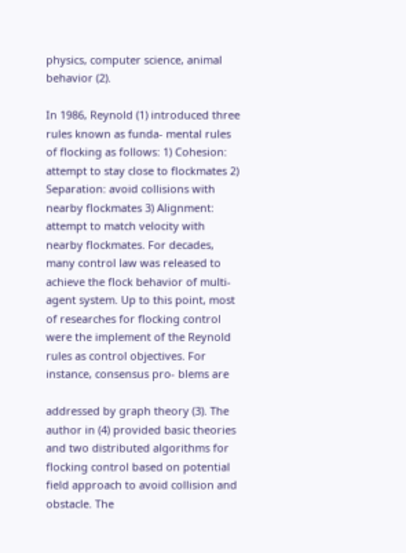physics, computer science, animal behavior (2).

In 1986, Reynold (1) introduced three rules known as funda- mental rules of flocking as follows: 1) Cohesion: attempt to stay close to flockmates 2) Separation: avoid collisions with nearby flockmates 3) Alignment: attempt to match velocity with nearby flockmates. For decades, many control law was released to achieve the flock behavior of multi-agent system. Up to this point, most of researches for flocking control were the implement of the Reynold rules as control objectives. For instance, consensus pro- blems are

addressed by graph theory (3). The author in (4) provided basic theories and two distributed algorithms for flocking control based on potential field approach to avoid collision and obstacle. The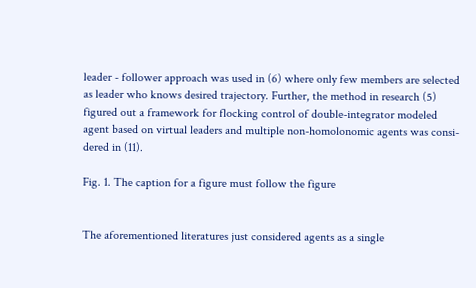leader - follower approach was used in (6) where only few members are selected as leader who knows desired trajectory. Further, the method in research (5) figured out a framework for flocking control of double-integrator modeled agent based on virtual leaders and multiple non-homolonomic agents was consi- dered in (11).

Fig. 1. The caption for a figure must follow the figure


The aforementioned literatures just considered agents as a single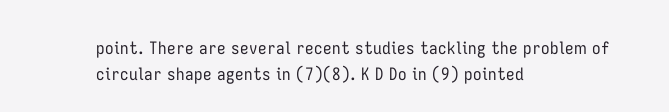point. There are several recent studies tackling the problem of circular shape agents in (7)(8). K D Do in (9) pointed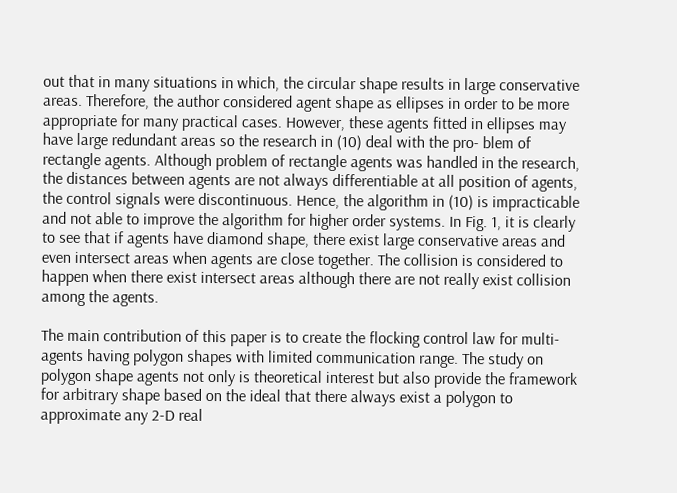out that in many situations in which, the circular shape results in large conservative areas. Therefore, the author considered agent shape as ellipses in order to be more appropriate for many practical cases. However, these agents fitted in ellipses may have large redundant areas so the research in (10) deal with the pro- blem of rectangle agents. Although problem of rectangle agents was handled in the research, the distances between agents are not always differentiable at all position of agents, the control signals were discontinuous. Hence, the algorithm in (10) is impracticable and not able to improve the algorithm for higher order systems. In Fig. 1, it is clearly to see that if agents have diamond shape, there exist large conservative areas and even intersect areas when agents are close together. The collision is considered to happen when there exist intersect areas although there are not really exist collision among the agents.

The main contribution of this paper is to create the flocking control law for multi-agents having polygon shapes with limited communication range. The study on polygon shape agents not only is theoretical interest but also provide the framework for arbitrary shape based on the ideal that there always exist a polygon to approximate any 2-D real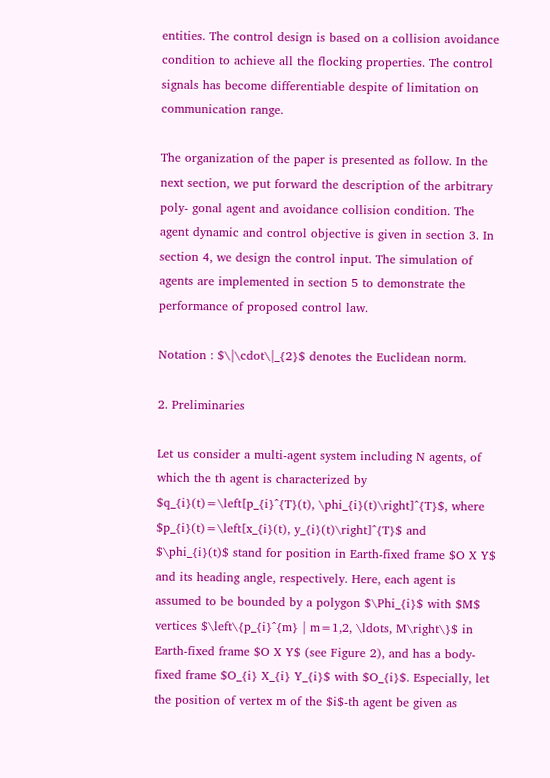entities. The control design is based on a collision avoidance condition to achieve all the flocking properties. The control signals has become differentiable despite of limitation on communication range.

The organization of the paper is presented as follow. In the next section, we put forward the description of the arbitrary poly- gonal agent and avoidance collision condition. The agent dynamic and control objective is given in section 3. In section 4, we design the control input. The simulation of agents are implemented in section 5 to demonstrate the performance of proposed control law.

Notation : $\|\cdot\|_{2}$ denotes the Euclidean norm.

2. Preliminaries

Let us consider a multi-agent system including N agents, of which the th agent is characterized by $q_{i}(t)=\left[p_{i}^{T}(t), \phi_{i}(t)\right]^{T}$, where $p_{i}(t)=\left[x_{i}(t), y_{i}(t)\right]^{T}$ and $\phi_{i}(t)$ stand for position in Earth-fixed frame $O X Y$ and its heading angle, respectively. Here, each agent is assumed to be bounded by a polygon $\Phi_{i}$ with $M$ vertices $\left\{p_{i}^{m} | m=1,2, \ldots, M\right\}$ in Earth-fixed frame $O X Y$ (see Figure 2), and has a body-fixed frame $O_{i} X_{i} Y_{i}$ with $O_{i}$. Especially, let the position of vertex m of the $i$-th agent be given as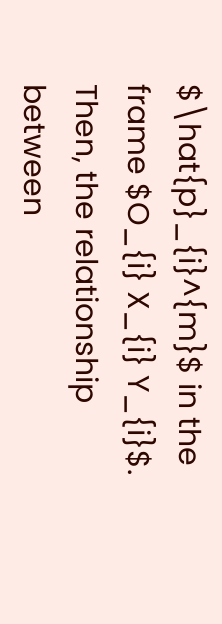$\hat{p}_{i}^{m}$ in the frame $O_{i} X_{i} Y_{i}$. Then, the relationship between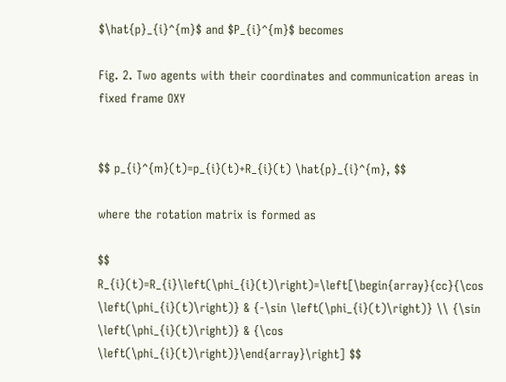$\hat{p}_{i}^{m}$ and $P_{i}^{m}$ becomes

Fig. 2. Two agents with their coordinates and communication areas in fixed frame OXY


$$ p_{i}^{m}(t)=p_{i}(t)+R_{i}(t) \hat{p}_{i}^{m}, $$

where the rotation matrix is formed as

$$ R_{i}(t)=R_{i}\left(\phi_{i}(t)\right)=\left[\begin{array}{cc}{\cos \left(\phi_{i}(t)\right)} & {-\sin \left(\phi_{i}(t)\right)} \\ {\sin \left(\phi_{i}(t)\right)} & {\cos \left(\phi_{i}(t)\right)}\end{array}\right] $$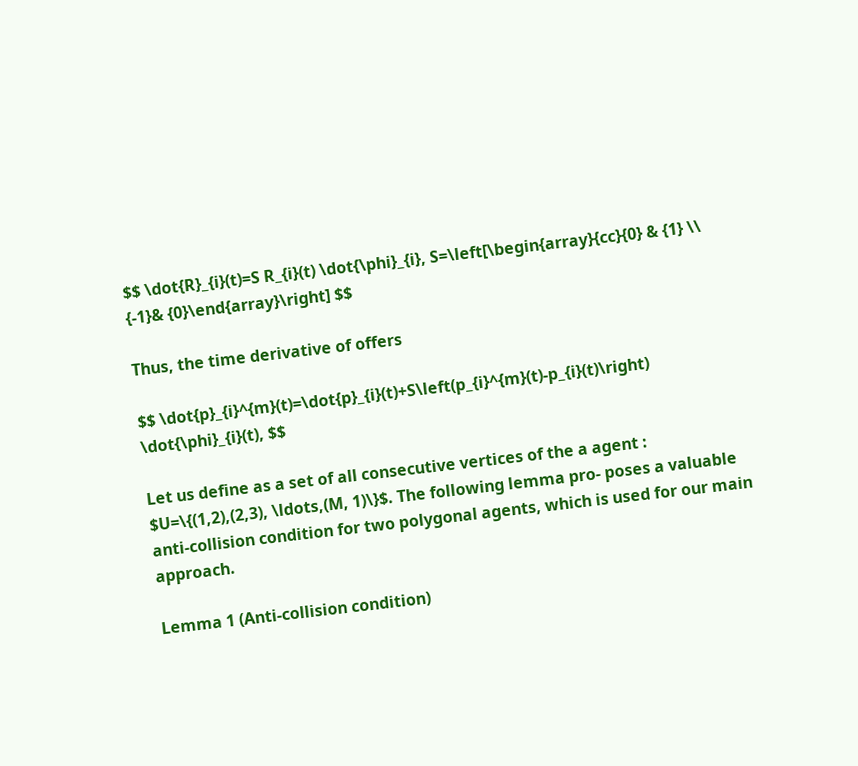$$ \dot{R}_{i}(t)=S R_{i}(t) \dot{\phi}_{i}, S=\left[\begin{array}{cc}{0} & {1} \\ {-1}& {0}\end{array}\right] $$

Thus, the time derivative of offers

$$ \dot{p}_{i}^{m}(t)=\dot{p}_{i}(t)+S\left(p_{i}^{m}(t)-p_{i}(t)\right) \dot{\phi}_{i}(t), $$

Let us define as a set of all consecutive vertices of the a agent : $U=\{(1,2),(2,3), \ldots,(M, 1)\}$. The following lemma pro- poses a valuable anti-collision condition for two polygonal agents, which is used for our main approach.

Lemma 1 (Anti-collision condition)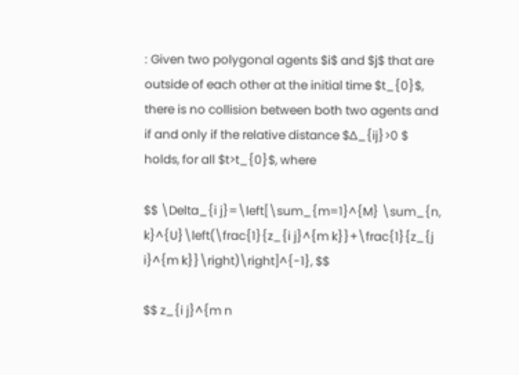: Given two polygonal agents $i$ and $j$ that are outside of each other at the initial time $t_{0}$, there is no collision between both two agents and if and only if the relative distance $∆_{ij}>0 $ holds, for all $t>t_{0}$, where

$$ \Delta_{i j}=\left[\sum_{m=1}^{M} \sum_{n, k}^{U}\left(\frac{1}{z_{i j}^{m k}}+\frac{1}{z_{j i}^{m k}}\right)\right]^{-1}, $$

$$ z_{i j}^{m n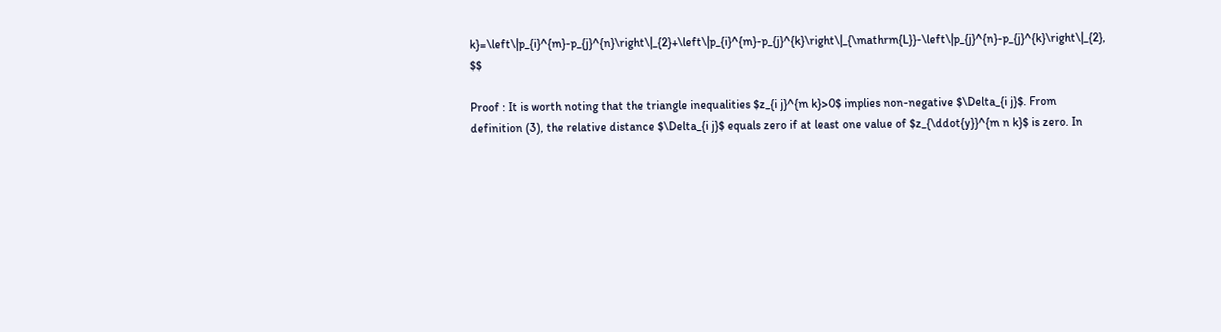k}=\left\|p_{i}^{m}-p_{j}^{n}\right\|_{2}+\left\|p_{i}^{m}-p_{j}^{k}\right\|_{\mathrm{L}}-\left\|p_{j}^{n}-p_{j}^{k}\right\|_{2}, $$

Proof : It is worth noting that the triangle inequalities $z_{i j}^{m k}>0$ implies non-negative $\Delta_{i j}$. From definition (3), the relative distance $\Delta_{i j}$ equals zero if at least one value of $z_{\ddot{y}}^{m n k}$ is zero. In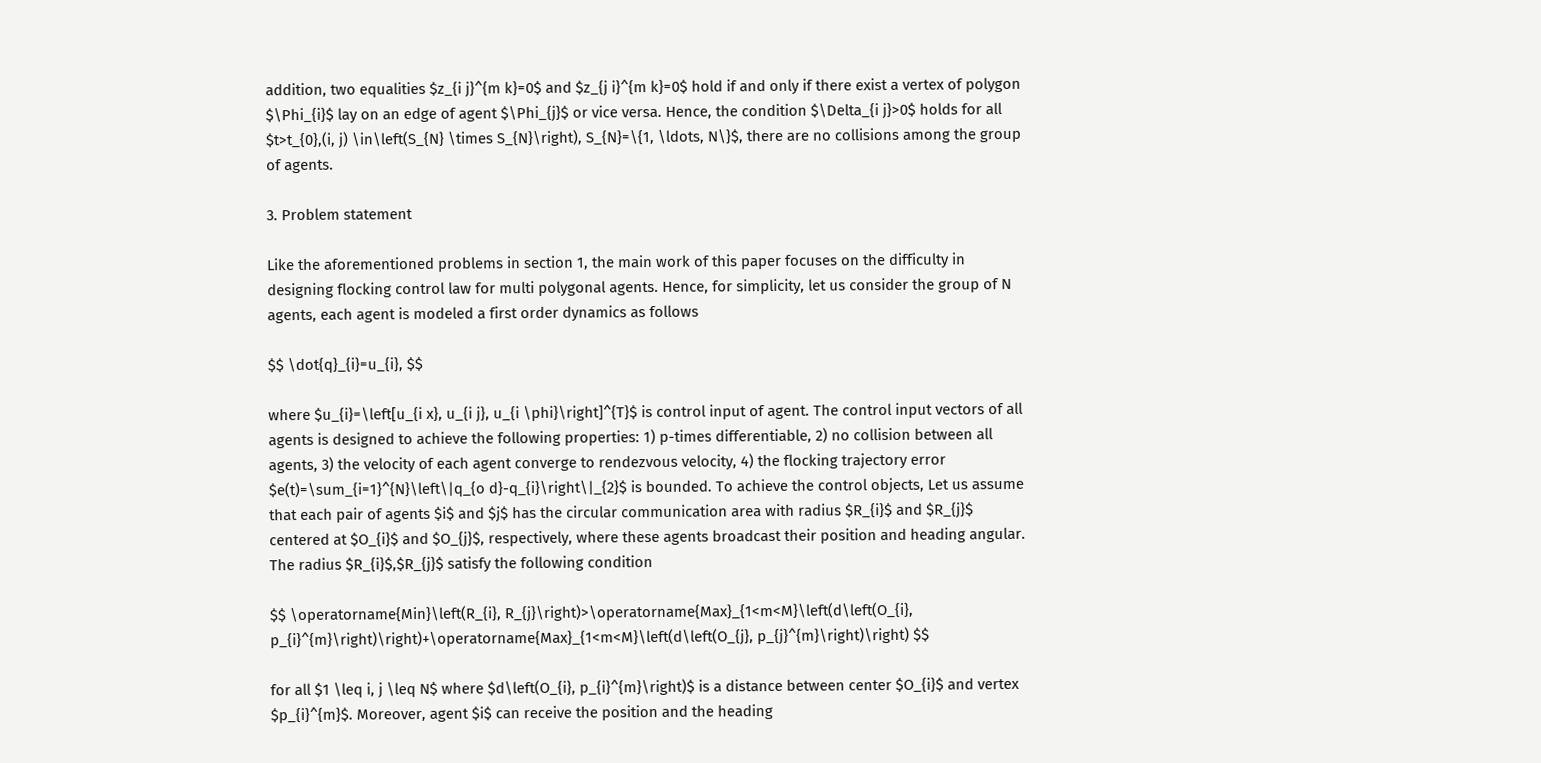addition, two equalities $z_{i j}^{m k}=0$ and $z_{j i}^{m k}=0$ hold if and only if there exist a vertex of polygon $\Phi_{i}$ lay on an edge of agent $\Phi_{j}$ or vice versa. Hence, the condition $\Delta_{i j}>0$ holds for all $t>t_{0},(i, j) \in\left(S_{N} \times S_{N}\right), S_{N}=\{1, \ldots, N\}$, there are no collisions among the group of agents.

3. Problem statement

Like the aforementioned problems in section 1, the main work of this paper focuses on the difficulty in designing flocking control law for multi polygonal agents. Hence, for simplicity, let us consider the group of N agents, each agent is modeled a first order dynamics as follows

$$ \dot{q}_{i}=u_{i}, $$

where $u_{i}=\left[u_{i x}, u_{i j}, u_{i \phi}\right]^{T}$ is control input of agent. The control input vectors of all agents is designed to achieve the following properties: 1) p-times differentiable, 2) no collision between all agents, 3) the velocity of each agent converge to rendezvous velocity, 4) the flocking trajectory error $e(t)=\sum_{i=1}^{N}\left\|q_{o d}-q_{i}\right\|_{2}$ is bounded. To achieve the control objects, Let us assume that each pair of agents $i$ and $j$ has the circular communication area with radius $R_{i}$ and $R_{j}$ centered at $O_{i}$ and $O_{j}$, respectively, where these agents broadcast their position and heading angular. The radius $R_{i}$,$R_{j}$ satisfy the following condition

$$ \operatorname{Min}\left(R_{i}, R_{j}\right)>\operatorname{Max}_{1<m<M}\left(d\left(O_{i}, p_{i}^{m}\right)\right)+\operatorname{Max}_{1<m<M}\left(d\left(O_{j}, p_{j}^{m}\right)\right) $$

for all $1 \leq i, j \leq N$ where $d\left(O_{i}, p_{i}^{m}\right)$ is a distance between center $O_{i}$ and vertex $p_{i}^{m}$. Moreover, agent $i$ can receive the position and the heading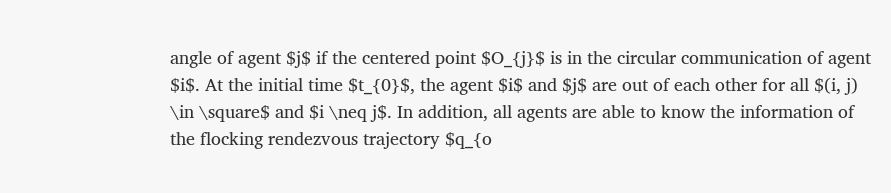angle of agent $j$ if the centered point $O_{j}$ is in the circular communication of agent $i$. At the initial time $t_{0}$, the agent $i$ and $j$ are out of each other for all $(i, j) \in \square$ and $i \neq j$. In addition, all agents are able to know the information of the flocking rendezvous trajectory $q_{o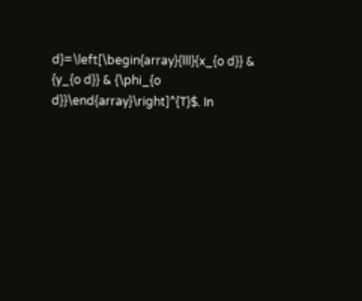d}=\left[\begin{array}{lll}{x_{o d}} & {y_{o d}} & {\phi_{o d}}\end{array}\right]^{T}$. In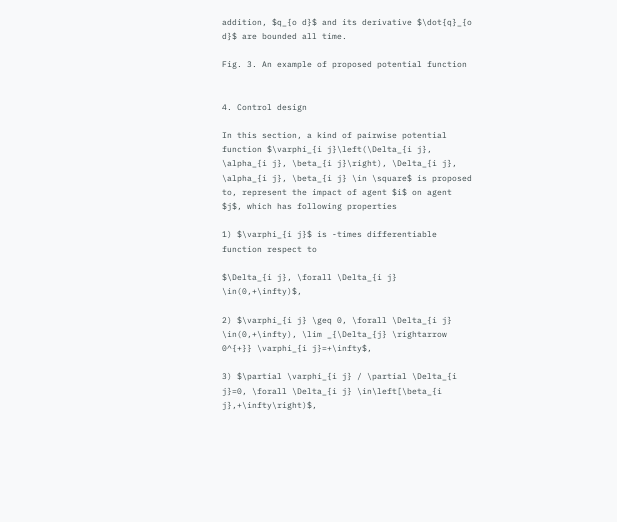addition, $q_{o d}$ and its derivative $\dot{q}_{o d}$ are bounded all time.

Fig. 3. An example of proposed potential function


4. Control design

In this section, a kind of pairwise potential function $\varphi_{i j}\left(\Delta_{i j}, \alpha_{i j}, \beta_{i j}\right), \Delta_{i j}, \alpha_{i j}, \beta_{i j} \in \square$ is proposed to, represent the impact of agent $i$ on agent $j$, which has following properties

1) $\varphi_{i j}$ is -times differentiable function respect to

$\Delta_{i j}, \forall \Delta_{i j} \in(0,+\infty)$,

2) $\varphi_{i j} \geq 0, \forall \Delta_{i j} \in(0,+\infty), \lim _{\Delta_{j} \rightarrow 0^{+}} \varphi_{i j}=+\infty$,

3) $\partial \varphi_{i j} / \partial \Delta_{i j}=0, \forall \Delta_{i j} \in\left[\beta_{i j},+\infty\right)$,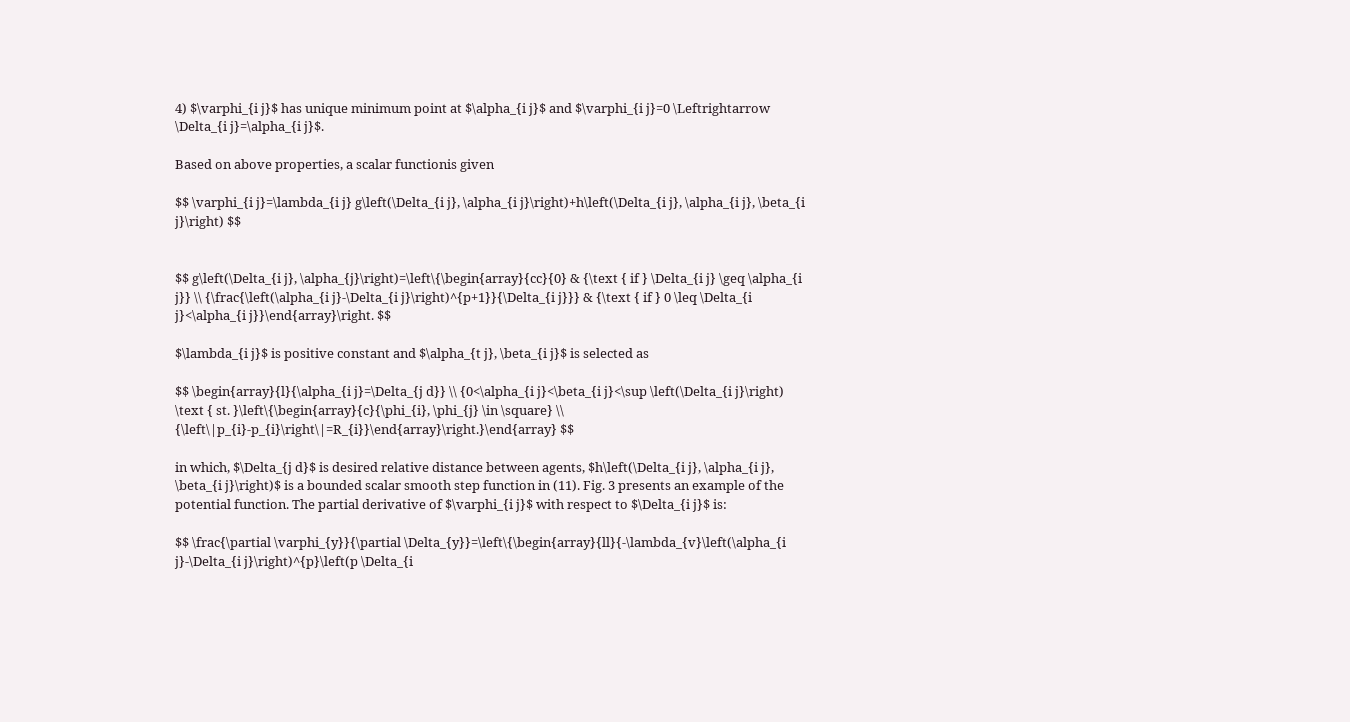4) $\varphi_{i j}$ has unique minimum point at $\alpha_{i j}$ and $\varphi_{i j}=0 \Leftrightarrow \Delta_{i j}=\alpha_{i j}$.

Based on above properties, a scalar functionis given

$$ \varphi_{i j}=\lambda_{i j} g\left(\Delta_{i j}, \alpha_{i j}\right)+h\left(\Delta_{i j}, \alpha_{i j}, \beta_{i j}\right) $$


$$ g\left(\Delta_{i j}, \alpha_{j}\right)=\left\{\begin{array}{cc}{0} & {\text { if } \Delta_{i j} \geq \alpha_{i j}} \\ {\frac{\left(\alpha_{i j}-\Delta_{i j}\right)^{p+1}}{\Delta_{i j}}} & {\text { if } 0 \leq \Delta_{i j}<\alpha_{i j}}\end{array}\right. $$

$\lambda_{i j}$ is positive constant and $\alpha_{t j}, \beta_{i j}$ is selected as

$$ \begin{array}{l}{\alpha_{i j}=\Delta_{j d}} \\ {0<\alpha_{i j}<\beta_{i j}<\sup \left(\Delta_{i j}\right) \text { st. }\left\{\begin{array}{c}{\phi_{i}, \phi_{j} \in \square} \\ {\left\|p_{i}-p_{i}\right\|=R_{i}}\end{array}\right.}\end{array} $$

in which, $\Delta_{j d}$ is desired relative distance between agents, $h\left(\Delta_{i j}, \alpha_{i j}, \beta_{i j}\right)$ is a bounded scalar smooth step function in (11). Fig. 3 presents an example of the potential function. The partial derivative of $\varphi_{i j}$ with respect to $\Delta_{i j}$ is:

$$ \frac{\partial \varphi_{y}}{\partial \Delta_{y}}=\left\{\begin{array}{ll}{-\lambda_{v}\left(\alpha_{i j}-\Delta_{i j}\right)^{p}\left(p \Delta_{i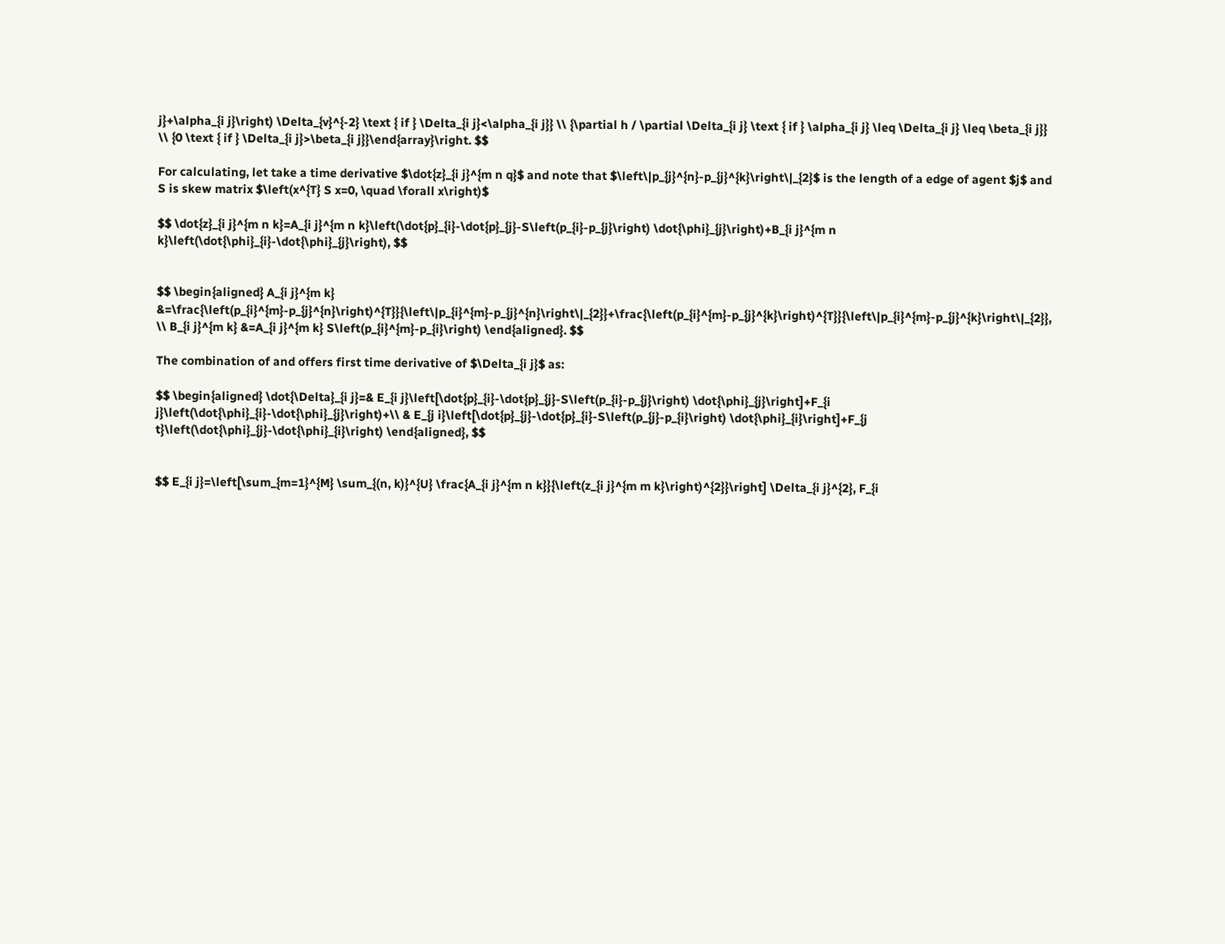j}+\alpha_{i j}\right) \Delta_{v}^{-2} \text { if } \Delta_{i j}<\alpha_{i j}} \\ {\partial h / \partial \Delta_{i j} \text { if } \alpha_{i j} \leq \Delta_{i j} \leq \beta_{i j}} \\ {0 \text { if } \Delta_{i j}>\beta_{i j}}\end{array}\right. $$

For calculating, let take a time derivative $\dot{z}_{i j}^{m n q}$ and note that $\left\|p_{j}^{n}-p_{j}^{k}\right\|_{2}$ is the length of a edge of agent $j$ and S is skew matrix $\left(x^{T} S x=0, \quad \forall x\right)$

$$ \dot{z}_{i j}^{m n k}=A_{i j}^{m n k}\left(\dot{p}_{i}-\dot{p}_{j}-S\left(p_{i}-p_{j}\right) \dot{\phi}_{j}\right)+B_{i j}^{m n k}\left(\dot{\phi}_{i}-\dot{\phi}_{j}\right), $$


$$ \begin{aligned} A_{i j}^{m k} &=\frac{\left(p_{i}^{m}-p_{j}^{n}\right)^{T}}{\left\|p_{i}^{m}-p_{j}^{n}\right\|_{2}}+\frac{\left(p_{i}^{m}-p_{j}^{k}\right)^{T}}{\left\|p_{i}^{m}-p_{j}^{k}\right\|_{2}}, \\ B_{i j}^{m k} &=A_{i j}^{m k} S\left(p_{i}^{m}-p_{i}\right) \end{aligned}. $$

The combination of and offers first time derivative of $\Delta_{i j}$ as:

$$ \begin{aligned} \dot{\Delta}_{i j}=& E_{i j}\left[\dot{p}_{i}-\dot{p}_{j}-S\left(p_{i}-p_{j}\right) \dot{\phi}_{j}\right]+F_{i j}\left(\dot{\phi}_{i}-\dot{\phi}_{j}\right)+\\ & E_{j i}\left[\dot{p}_{j}-\dot{p}_{i}-S\left(p_{j}-p_{i}\right) \dot{\phi}_{i}\right]+F_{j t}\left(\dot{\phi}_{j}-\dot{\phi}_{i}\right) \end{aligned}, $$


$$ E_{i j}=\left[\sum_{m=1}^{M} \sum_{(n, k)}^{U} \frac{A_{i j}^{m n k}}{\left(z_{i j}^{m m k}\right)^{2}}\right] \Delta_{i j}^{2}, F_{i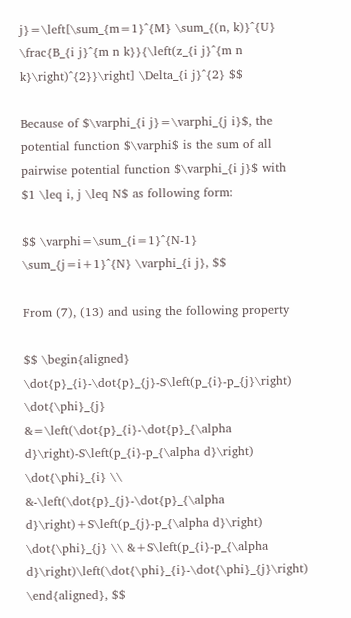j}=\left[\sum_{m=1}^{M} \sum_{(n, k)}^{U} \frac{B_{i j}^{m n k}}{\left(z_{i j}^{m n k}\right)^{2}}\right] \Delta_{i j}^{2} $$

Because of $\varphi_{i j}=\varphi_{j i}$, the potential function $\varphi$ is the sum of all pairwise potential function $\varphi_{i j}$ with $1 \leq i, j \leq N$ as following form:

$$ \varphi=\sum_{i=1}^{N-1} \sum_{j=i+1}^{N} \varphi_{i j}, $$

From (7), (13) and using the following property

$$ \begin{aligned} \dot{p}_{i}-\dot{p}_{j}-S\left(p_{i}-p_{j}\right) \dot{\phi}_{j} &=\left(\dot{p}_{i}-\dot{p}_{\alpha d}\right)-S\left(p_{i}-p_{\alpha d}\right) \dot{\phi}_{i} \\ &-\left(\dot{p}_{j}-\dot{p}_{\alpha d}\right)+S\left(p_{j}-p_{\alpha d}\right) \dot{\phi}_{j} \\ &+S\left(p_{i}-p_{\alpha d}\right)\left(\dot{\phi}_{i}-\dot{\phi}_{j}\right) \end{aligned}, $$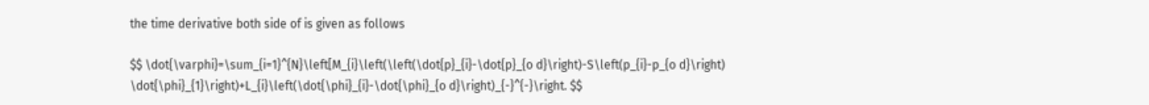the time derivative both side of is given as follows

$$ \dot{\varphi}=\sum_{i=1}^{N}\left[M_{i}\left(\left(\dot{p}_{i}-\dot{p}_{o d}\right)-S\left(p_{i}-p_{o d}\right) \dot{\phi}_{1}\right)+L_{i}\left(\dot{\phi}_{i}-\dot{\phi}_{o d}\right)_{-}^{-}\right. $$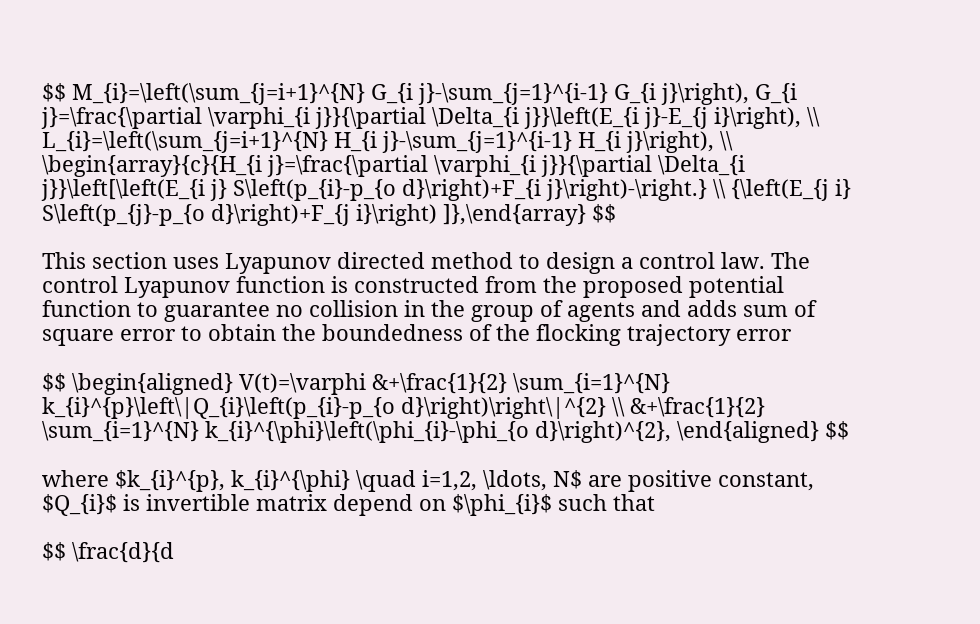$$ M_{i}=\left(\sum_{j=i+1}^{N} G_{i j}-\sum_{j=1}^{i-1} G_{i j}\right), G_{i j}=\frac{\partial \varphi_{i j}}{\partial \Delta_{i j}}\left(E_{i j}-E_{j i}\right), \\ L_{i}=\left(\sum_{j=i+1}^{N} H_{i j}-\sum_{j=1}^{i-1} H_{i j}\right), \\ \begin{array}{c}{H_{i j}=\frac{\partial \varphi_{i j}}{\partial \Delta_{i j}}\left[\left(E_{i j} S\left(p_{i}-p_{o d}\right)+F_{i j}\right)-\right.} \\ {\left(E_{j i} S\left(p_{j}-p_{o d}\right)+F_{j i}\right) ]},\end{array} $$

This section uses Lyapunov directed method to design a control law. The control Lyapunov function is constructed from the proposed potential function to guarantee no collision in the group of agents and adds sum of square error to obtain the boundedness of the flocking trajectory error

$$ \begin{aligned} V(t)=\varphi &+\frac{1}{2} \sum_{i=1}^{N} k_{i}^{p}\left\|Q_{i}\left(p_{i}-p_{o d}\right)\right\|^{2} \\ &+\frac{1}{2} \sum_{i=1}^{N} k_{i}^{\phi}\left(\phi_{i}-\phi_{o d}\right)^{2}, \end{aligned} $$

where $k_{i}^{p}, k_{i}^{\phi} \quad i=1,2, \ldots, N$ are positive constant, $Q_{i}$ is invertible matrix depend on $\phi_{i}$ such that

$$ \frac{d}{d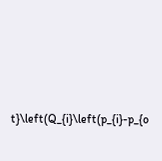t}\left(Q_{i}\left(p_{i}-p_{o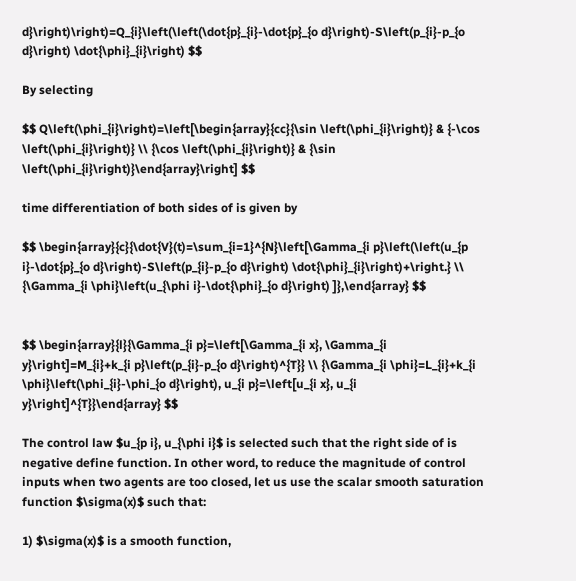d}\right)\right)=Q_{i}\left(\left(\dot{p}_{i}-\dot{p}_{o d}\right)-S\left(p_{i}-p_{o d}\right) \dot{\phi}_{i}\right) $$

By selecting

$$ Q\left(\phi_{i}\right)=\left[\begin{array}{cc}{\sin \left(\phi_{i}\right)} & {-\cos \left(\phi_{i}\right)} \\ {\cos \left(\phi_{i}\right)} & {\sin \left(\phi_{i}\right)}\end{array}\right] $$

time differentiation of both sides of is given by

$$ \begin{array}{c}{\dot{V}(t)=\sum_{i=1}^{N}\left[\Gamma_{i p}\left(\left(u_{p i}-\dot{p}_{o d}\right)-S\left(p_{i}-p_{o d}\right) \dot{\phi}_{i}\right)+\right.} \\ {\Gamma_{i \phi}\left(u_{\phi i}-\dot{\phi}_{o d}\right) ]},\end{array} $$


$$ \begin{array}{l}{\Gamma_{i p}=\left[\Gamma_{i x}, \Gamma_{i y}\right]=M_{i}+k_{i p}\left(p_{i}-p_{o d}\right)^{T}} \\ {\Gamma_{i \phi}=L_{i}+k_{i \phi}\left(\phi_{i}-\phi_{o d}\right), u_{i p}=\left[u_{i x}, u_{i y}\right]^{T}}\end{array} $$

The control law $u_{p i}, u_{\phi i}$ is selected such that the right side of is negative define function. In other word, to reduce the magnitude of control inputs when two agents are too closed, let us use the scalar smooth saturation function $\sigma(x)$ such that:

1) $\sigma(x)$ is a smooth function,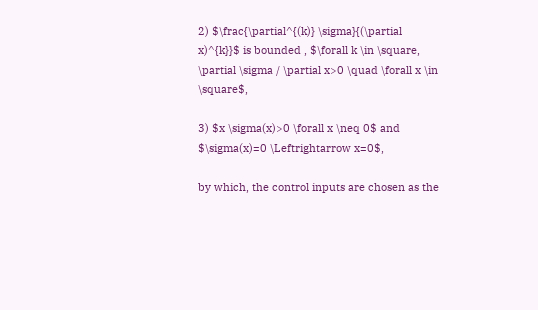2) $\frac{\partial^{(k)} \sigma}{(\partial x)^{k}}$ is bounded , $\forall k \in \square, \partial \sigma / \partial x>0 \quad \forall x \in \square$,

3) $x \sigma(x)>0 \forall x \neq 0$ and $\sigma(x)=0 \Leftrightarrow x=0$,

by which, the control inputs are chosen as the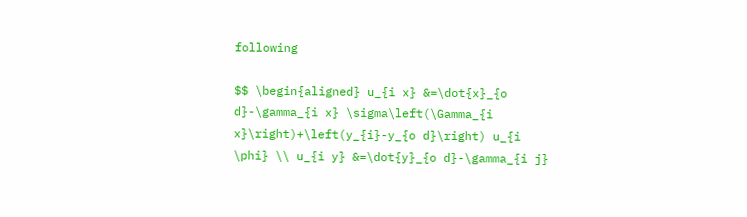following

$$ \begin{aligned} u_{i x} &=\dot{x}_{o d}-\gamma_{i x} \sigma\left(\Gamma_{i x}\right)+\left(y_{i}-y_{o d}\right) u_{i \phi} \\ u_{i y} &=\dot{y}_{o d}-\gamma_{i j}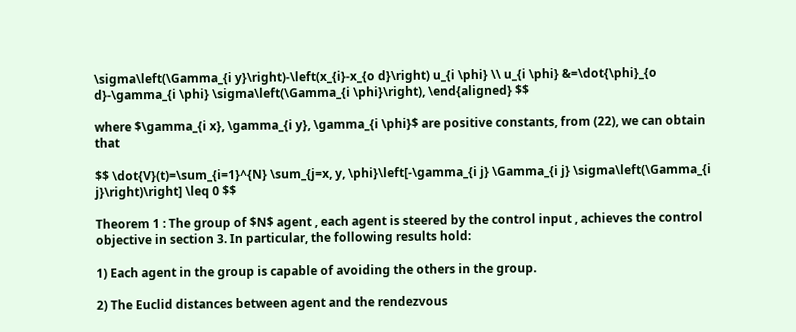\sigma\left(\Gamma_{i y}\right)-\left(x_{i}-x_{o d}\right) u_{i \phi} \\ u_{i \phi} &=\dot{\phi}_{o d}-\gamma_{i \phi} \sigma\left(\Gamma_{i \phi}\right), \end{aligned} $$

where $\gamma_{i x}, \gamma_{i y}, \gamma_{i \phi}$ are positive constants, from (22), we can obtain that

$$ \dot{V}(t)=\sum_{i=1}^{N} \sum_{j=x, y, \phi}\left[-\gamma_{i j} \Gamma_{i j} \sigma\left(\Gamma_{i j}\right)\right] \leq 0 $$

Theorem 1 : The group of $N$ agent , each agent is steered by the control input , achieves the control objective in section 3. In particular, the following results hold:

1) Each agent in the group is capable of avoiding the others in the group.

2) The Euclid distances between agent and the rendezvous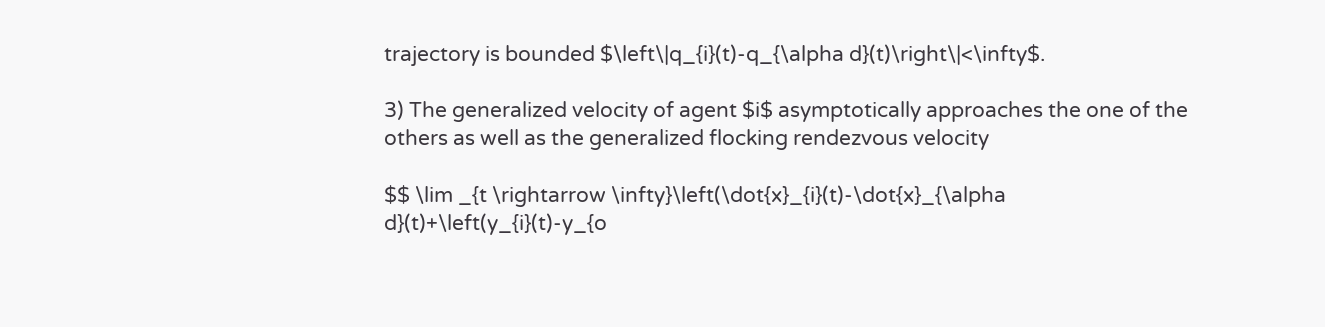trajectory is bounded $\left\|q_{i}(t)-q_{\alpha d}(t)\right\|<\infty$.

3) The generalized velocity of agent $i$ asymptotically approaches the one of the others as well as the generalized flocking rendezvous velocity

$$ \lim _{t \rightarrow \infty}\left(\dot{x}_{i}(t)-\dot{x}_{\alpha d}(t)+\left(y_{i}(t)-y_{o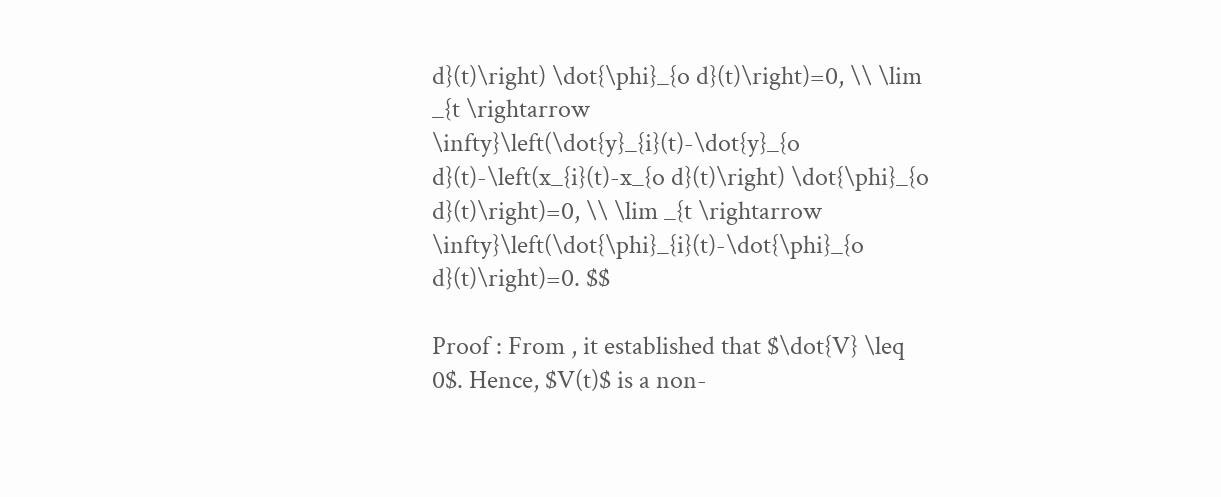d}(t)\right) \dot{\phi}_{o d}(t)\right)=0, \\ \lim _{t \rightarrow \infty}\left(\dot{y}_{i}(t)-\dot{y}_{o d}(t)-\left(x_{i}(t)-x_{o d}(t)\right) \dot{\phi}_{o d}(t)\right)=0, \\ \lim _{t \rightarrow \infty}\left(\dot{\phi}_{i}(t)-\dot{\phi}_{o d}(t)\right)=0. $$

Proof : From , it established that $\dot{V} \leq 0$. Hence, $V(t)$ is a non-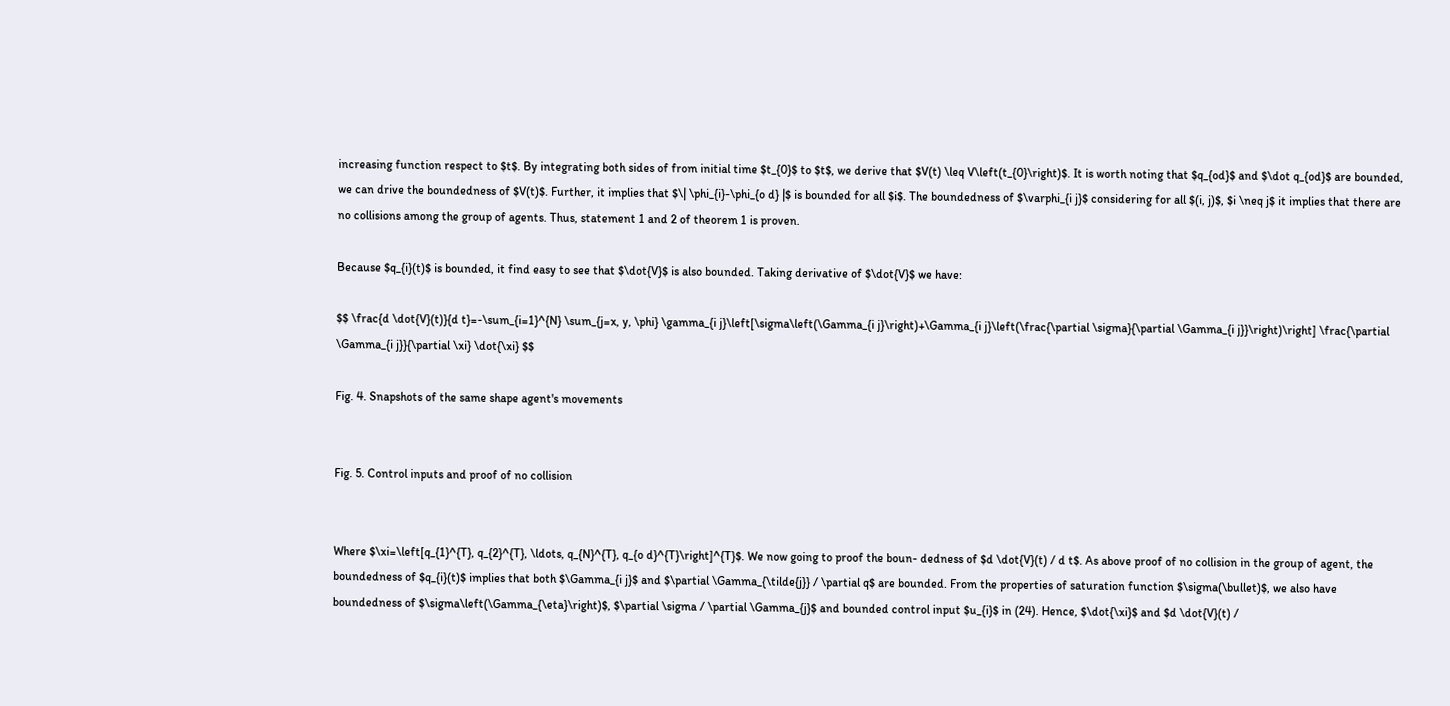increasing function respect to $t$. By integrating both sides of from initial time $t_{0}$ to $t$, we derive that $V(t) \leq V\left(t_{0}\right)$. It is worth noting that $q_{od}$ and $\dot q_{od}$ are bounded, we can drive the boundedness of $V(t)$. Further, it implies that $\| \phi_{i}-\phi_{o d} |$ is bounded for all $i$. The boundedness of $\varphi_{i j}$ considering for all $(i, j)$, $i \neq j$ it implies that there are no collisions among the group of agents. Thus, statement 1 and 2 of theorem 1 is proven.

Because $q_{i}(t)$ is bounded, it find easy to see that $\dot{V}$ is also bounded. Taking derivative of $\dot{V}$ we have:

$$ \frac{d \dot{V}(t)}{d t}=-\sum_{i=1}^{N} \sum_{j=x, y, \phi} \gamma_{i j}\left[\sigma\left(\Gamma_{i j}\right)+\Gamma_{i j}\left(\frac{\partial \sigma}{\partial \Gamma_{i j}}\right)\right] \frac{\partial \Gamma_{i j}}{\partial \xi} \dot{\xi} $$

Fig. 4. Snapshots of the same shape agent's movements


Fig. 5. Control inputs and proof of no collision


Where $\xi=\left[q_{1}^{T}, q_{2}^{T}, \ldots, q_{N}^{T}, q_{o d}^{T}\right]^{T}$. We now going to proof the boun- dedness of $d \dot{V}(t) / d t$. As above proof of no collision in the group of agent, the boundedness of $q_{i}(t)$ implies that both $\Gamma_{i j}$ and $\partial \Gamma_{\tilde{j}} / \partial q$ are bounded. From the properties of saturation function $\sigma(\bullet)$, we also have boundedness of $\sigma\left(\Gamma_{\eta}\right)$, $\partial \sigma / \partial \Gamma_{j}$ and bounded control input $u_{i}$ in (24). Hence, $\dot{\xi}$ and $d \dot{V}(t) /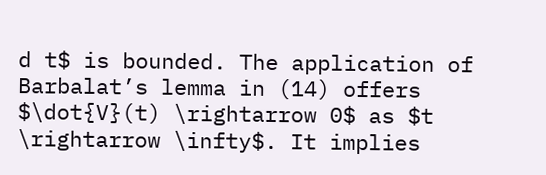d t$ is bounded. The application of Barbalat’s lemma in (14) offers $\dot{V}(t) \rightarrow 0$ as $t \rightarrow \infty$. It implies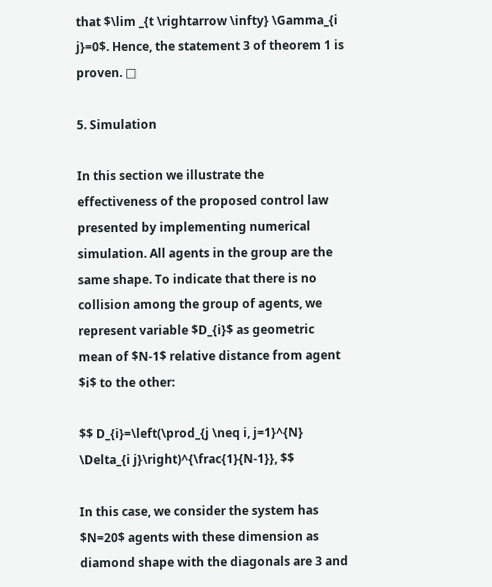that $\lim _{t \rightarrow \infty} \Gamma_{i j}=0$. Hence, the statement 3 of theorem 1 is proven. □

5. Simulation

In this section we illustrate the effectiveness of the proposed control law presented by implementing numerical simulation. All agents in the group are the same shape. To indicate that there is no collision among the group of agents, we represent variable $D_{i}$ as geometric mean of $N-1$ relative distance from agent $i$ to the other:

$$ D_{i}=\left(\prod_{j \neq i, j=1}^{N} \Delta_{i j}\right)^{\frac{1}{N-1}}, $$

In this case, we consider the system has $N=20$ agents with these dimension as diamond shape with the diagonals are 3 and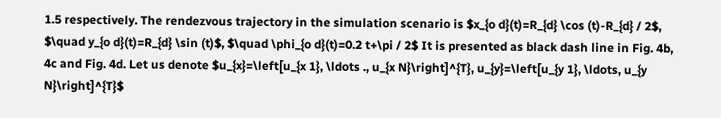1.5 respectively. The rendezvous trajectory in the simulation scenario is $x_{o d}(t)=R_{d} \cos (t)-R_{d} / 2$, $\quad y_{o d}(t)=R_{d} \sin (t)$, $\quad \phi_{o d}(t)=0.2 t+\pi / 2$ It is presented as black dash line in Fig. 4b, 4c and Fig. 4d. Let us denote $u_{x}=\left[u_{x 1}, \ldots ., u_{x N}\right]^{T}, u_{y}=\left[u_{y 1}, \ldots, u_{y N}\right]^{T}$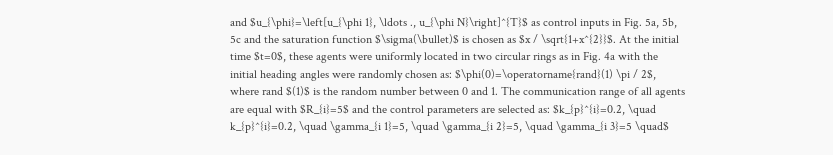and $u_{\phi}=\left[u_{\phi 1}, \ldots ., u_{\phi N}\right]^{T}$ as control inputs in Fig. 5a, 5b, 5c and the saturation function $\sigma(\bullet)$ is chosen as $x / \sqrt{1+x^{2}}$. At the initial time $t=0$, these agents were uniformly located in two circular rings as in Fig. 4a with the initial heading angles were randomly chosen as: $\phi(0)=\operatorname{rand}(1) \pi / 2$, where rand $(1)$ is the random number between 0 and 1. The communication range of all agents are equal with $R_{i}=5$ and the control parameters are selected as: $k_{p}^{i}=0.2, \quad k_{p}^{i}=0.2, \quad \gamma_{i 1}=5, \quad \gamma_{i 2}=5, \quad \gamma_{i 3}=5 \quad$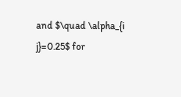and $\quad \alpha_{i j}=0.25$ for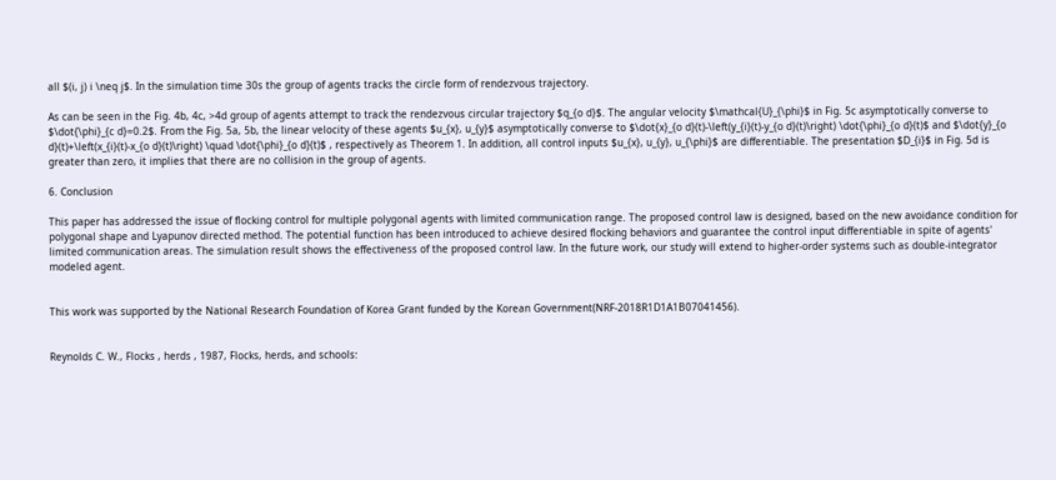all $(i, j) i \neq j$. In the simulation time 30s the group of agents tracks the circle form of rendezvous trajectory.

As can be seen in the Fig. 4b, 4c, >4d group of agents attempt to track the rendezvous circular trajectory $q_{o d}$. The angular velocity $\mathcal{U}_{\phi}$ in Fig. 5c asymptotically converse to $\dot{\phi}_{c d}=0.2$. From the Fig. 5a, 5b, the linear velocity of these agents $u_{x}, u_{y}$ asymptotically converse to $\dot{x}_{o d}(t)-\left(y_{i}(t)-y_{o d}(t)\right) \dot{\phi}_{o d}(t)$ and $\dot{y}_{o d}(t)+\left(x_{i}(t)-x_{o d}(t)\right) \quad \dot{\phi}_{o d}(t)$ , respectively as Theorem 1. In addition, all control inputs $u_{x}, u_{y}, u_{\phi}$ are differentiable. The presentation $D_{i}$ in Fig. 5d is greater than zero, it implies that there are no collision in the group of agents.

6. Conclusion

This paper has addressed the issue of flocking control for multiple polygonal agents with limited communication range. The proposed control law is designed, based on the new avoidance condition for polygonal shape and Lyapunov directed method. The potential function has been introduced to achieve desired flocking behaviors and guarantee the control input differentiable in spite of agents' limited communication areas. The simulation result shows the effectiveness of the proposed control law. In the future work, our study will extend to higher-order systems such as double-integrator modeled agent.


This work was supported by the National Research Foundation of Korea Grant funded by the Korean Government(NRF-2018R1D1A1B07041456).


Reynolds C. W., Flocks , herds , 1987, Flocks, herds, and schools: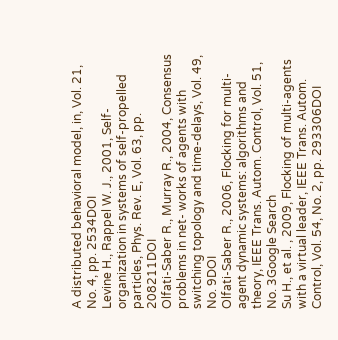A distributed behavioral model, in, Vol. 21, No. 4, pp. 2534DOI
Levine H., Rappel W. J., 2001, Self-organization in systems of self-propelled particles, Phys. Rev. E, Vol. 63, pp. 208211DOI
Olfati-Saber R., Murray R., 2004, Consensus problems in net- works of agents with switching topology and time-delays, Vol. 49, No. 9DOI
Olfati-Saber R., 2006, Flocking for multi-agent dynamic systems: algorithms and theory, IEEE Trans. Autom. Control, Vol. 51, No. 3Google Search
Su H., et al. , 2009, Flocking of multi-agents with a virtual leader, IEEE Trans. Autom. Control, Vol. 54, No. 2, pp. 293306DOI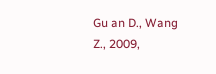Gu an D., Wang Z., 2009,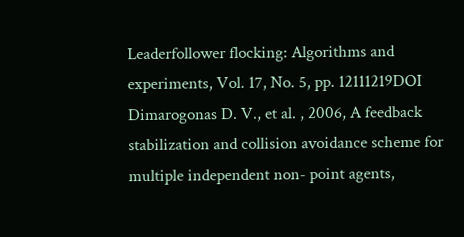Leaderfollower flocking: Algorithms and experiments, Vol. 17, No. 5, pp. 12111219DOI
Dimarogonas D. V., et al. , 2006, A feedback stabilization and collision avoidance scheme for multiple independent non- point agents,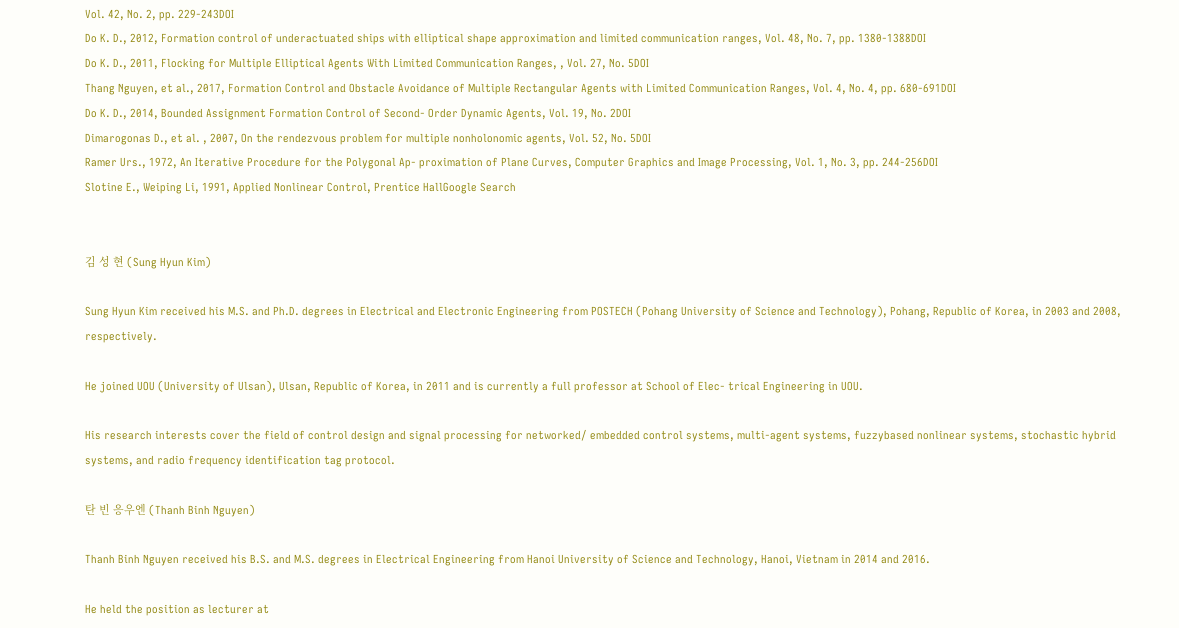Vol. 42, No. 2, pp. 229-243DOI
Do K. D., 2012, Formation control of underactuated ships with elliptical shape approximation and limited communication ranges, Vol. 48, No. 7, pp. 1380-1388DOI
Do K. D., 2011, Flocking for Multiple Elliptical Agents With Limited Communication Ranges, , Vol. 27, No. 5DOI
Thang Nguyen, et al., 2017, Formation Control and Obstacle Avoidance of Multiple Rectangular Agents with Limited Communication Ranges, Vol. 4, No. 4, pp. 680-691DOI
Do K. D., 2014, Bounded Assignment Formation Control of Second- Order Dynamic Agents, Vol. 19, No. 2DOI
Dimarogonas D., et al. , 2007, On the rendezvous problem for multiple nonholonomic agents, Vol. 52, No. 5DOI
Ramer Urs., 1972, An Iterative Procedure for the Polygonal Ap- proximation of Plane Curves, Computer Graphics and Image Processing, Vol. 1, No. 3, pp. 244-256DOI
Slotine E., Weiping Li, 1991, Applied Nonlinear Control, Prentice HallGoogle Search


김 성 현 (Sung Hyun Kim)

Sung Hyun Kim received his M.S. and Ph.D. degrees in Electrical and Electronic Engineering from POSTECH (Pohang University of Science and Technology), Pohang, Republic of Korea, in 2003 and 2008, respectively.

He joined UOU (University of Ulsan), Ulsan, Republic of Korea, in 2011 and is currently a full professor at School of Elec- trical Engineering in UOU.

His research interests cover the field of control design and signal processing for networked/ embedded control systems, multi-agent systems, fuzzybased nonlinear systems, stochastic hybrid systems, and radio frequency identification tag protocol.

탄 빈 응우엔 (Thanh Binh Nguyen)

Thanh Binh Nguyen received his B.S. and M.S. degrees in Electrical Engineering from Hanoi University of Science and Technology, Hanoi, Vietnam in 2014 and 2016.

He held the position as lecturer at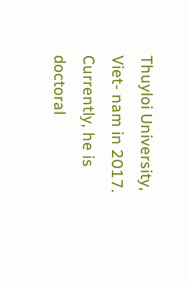Thuyloi University, Viet- nam in 2017. Currently, he is doctoral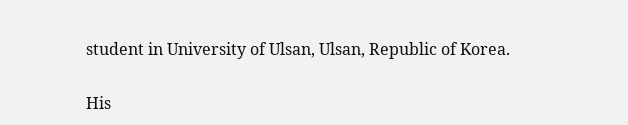student in University of Ulsan, Ulsan, Republic of Korea.

His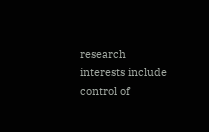research interests include control of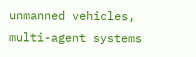unmanned vehicles, multi-agent systems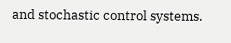and stochastic control systems.